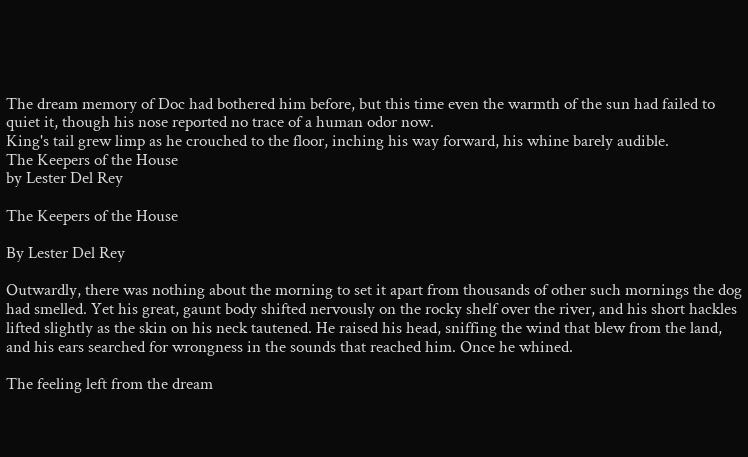The dream memory of Doc had bothered him before, but this time even the warmth of the sun had failed to quiet it, though his nose reported no trace of a human odor now.
King's tail grew limp as he crouched to the floor, inching his way forward, his whine barely audible.
The Keepers of the House
by Lester Del Rey

The Keepers of the House

By Lester Del Rey

Outwardly, there was nothing about the morning to set it apart from thousands of other such mornings the dog had smelled. Yet his great, gaunt body shifted nervously on the rocky shelf over the river, and his short hackles lifted slightly as the skin on his neck tautened. He raised his head, sniffing the wind that blew from the land, and his ears searched for wrongness in the sounds that reached him. Once he whined.

The feeling left from the dream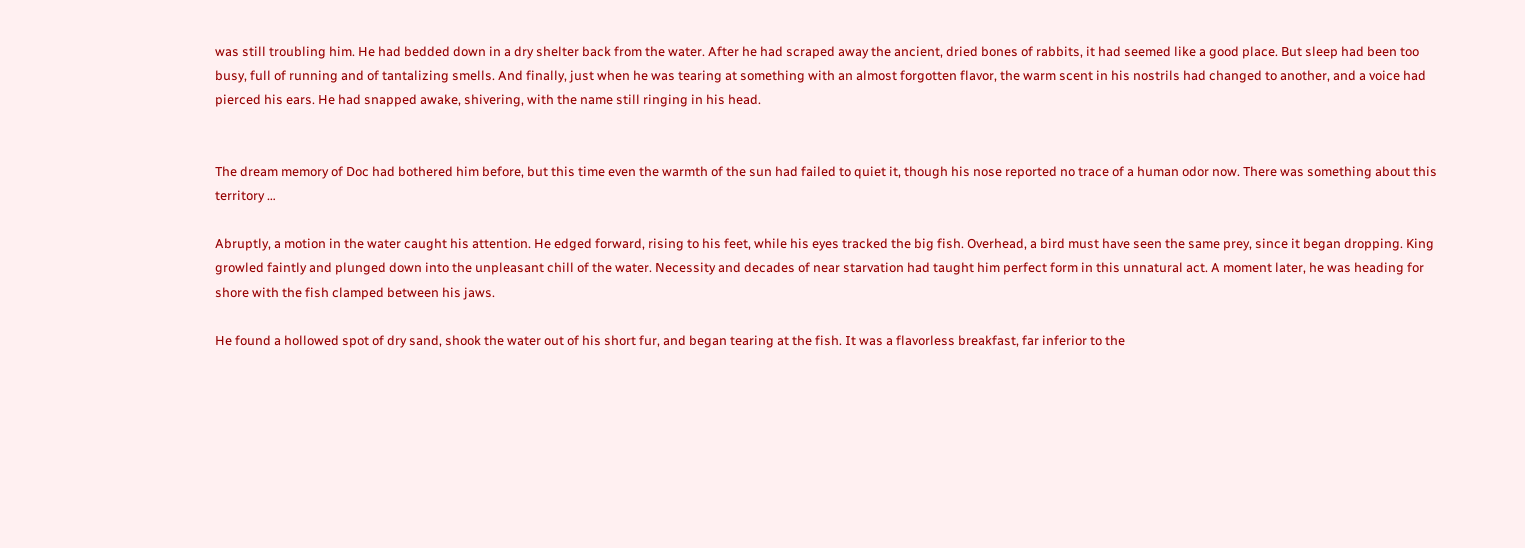was still troubling him. He had bedded down in a dry shelter back from the water. After he had scraped away the ancient, dried bones of rabbits, it had seemed like a good place. But sleep had been too busy, full of running and of tantalizing smells. And finally, just when he was tearing at something with an almost forgotten flavor, the warm scent in his nostrils had changed to another, and a voice had pierced his ears. He had snapped awake, shivering, with the name still ringing in his head.


The dream memory of Doc had bothered him before, but this time even the warmth of the sun had failed to quiet it, though his nose reported no trace of a human odor now. There was something about this territory …

Abruptly, a motion in the water caught his attention. He edged forward, rising to his feet, while his eyes tracked the big fish. Overhead, a bird must have seen the same prey, since it began dropping. King growled faintly and plunged down into the unpleasant chill of the water. Necessity and decades of near starvation had taught him perfect form in this unnatural act. A moment later, he was heading for shore with the fish clamped between his jaws.

He found a hollowed spot of dry sand, shook the water out of his short fur, and began tearing at the fish. It was a flavorless breakfast, far inferior to the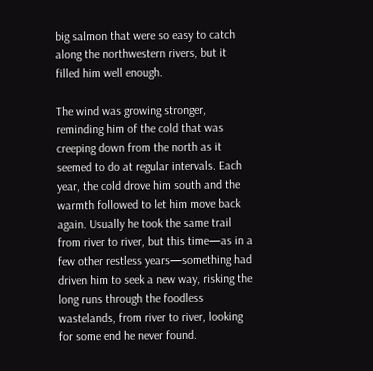big salmon that were so easy to catch along the northwestern rivers, but it filled him well enough.

The wind was growing stronger, reminding him of the cold that was creeping down from the north as it seemed to do at regular intervals. Each year, the cold drove him south and the warmth followed to let him move back again. Usually he took the same trail from river to river, but this time—as in a few other restless years—something had driven him to seek a new way, risking the long runs through the foodless wastelands, from river to river, looking for some end he never found.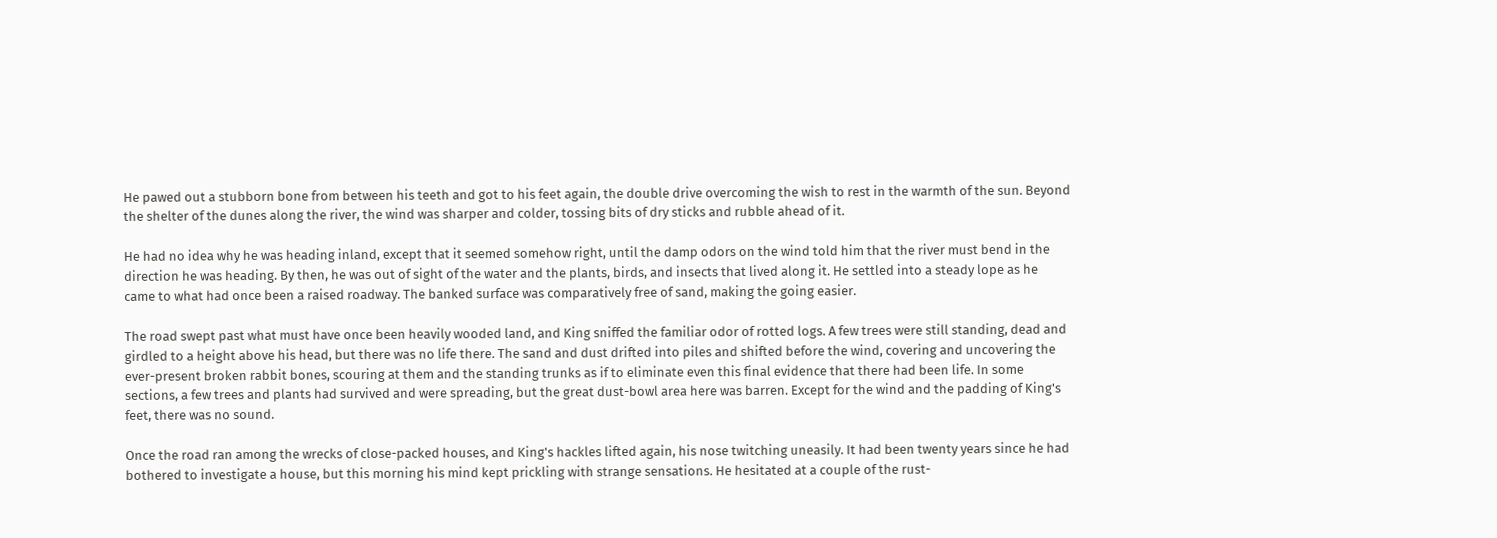He pawed out a stubborn bone from between his teeth and got to his feet again, the double drive overcoming the wish to rest in the warmth of the sun. Beyond the shelter of the dunes along the river, the wind was sharper and colder, tossing bits of dry sticks and rubble ahead of it.

He had no idea why he was heading inland, except that it seemed somehow right, until the damp odors on the wind told him that the river must bend in the direction he was heading. By then, he was out of sight of the water and the plants, birds, and insects that lived along it. He settled into a steady lope as he came to what had once been a raised roadway. The banked surface was comparatively free of sand, making the going easier.

The road swept past what must have once been heavily wooded land, and King sniffed the familiar odor of rotted logs. A few trees were still standing, dead and girdled to a height above his head, but there was no life there. The sand and dust drifted into piles and shifted before the wind, covering and uncovering the ever-present broken rabbit bones, scouring at them and the standing trunks as if to eliminate even this final evidence that there had been life. In some sections, a few trees and plants had survived and were spreading, but the great dust-bowl area here was barren. Except for the wind and the padding of King's feet, there was no sound.

Once the road ran among the wrecks of close-packed houses, and King's hackles lifted again, his nose twitching uneasily. It had been twenty years since he had bothered to investigate a house, but this morning his mind kept prickling with strange sensations. He hesitated at a couple of the rust-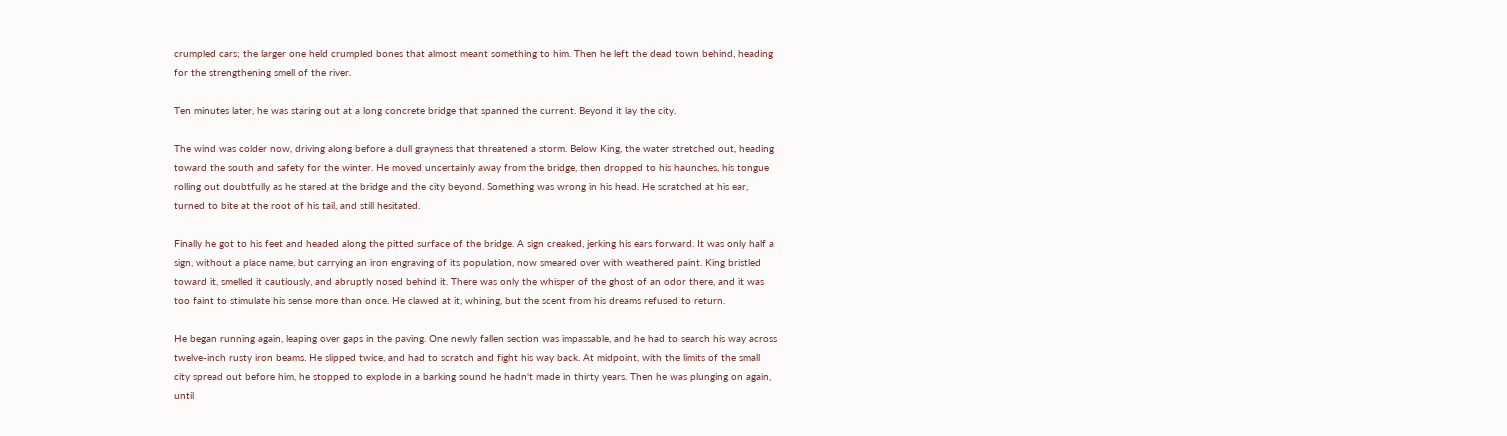crumpled cars; the larger one held crumpled bones that almost meant something to him. Then he left the dead town behind, heading for the strengthening smell of the river.

Ten minutes later, he was staring out at a long concrete bridge that spanned the current. Beyond it lay the city.

The wind was colder now, driving along before a dull grayness that threatened a storm. Below King, the water stretched out, heading toward the south and safety for the winter. He moved uncertainly away from the bridge, then dropped to his haunches, his tongue rolling out doubtfully as he stared at the bridge and the city beyond. Something was wrong in his head. He scratched at his ear, turned to bite at the root of his tail, and still hesitated.

Finally he got to his feet and headed along the pitted surface of the bridge. A sign creaked, jerking his ears forward. It was only half a sign, without a place name, but carrying an iron engraving of its population, now smeared over with weathered paint. King bristled toward it, smelled it cautiously, and abruptly nosed behind it. There was only the whisper of the ghost of an odor there, and it was too faint to stimulate his sense more than once. He clawed at it, whining, but the scent from his dreams refused to return.

He began running again, leaping over gaps in the paving. One newly fallen section was impassable, and he had to search his way across twelve-inch rusty iron beams. He slipped twice, and had to scratch and fight his way back. At midpoint, with the limits of the small city spread out before him, he stopped to explode in a barking sound he hadn't made in thirty years. Then he was plunging on again, until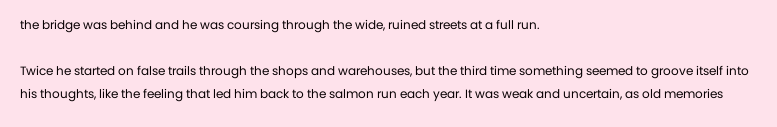the bridge was behind and he was coursing through the wide, ruined streets at a full run.

Twice he started on false trails through the shops and warehouses, but the third time something seemed to groove itself into his thoughts, like the feeling that led him back to the salmon run each year. It was weak and uncertain, as old memories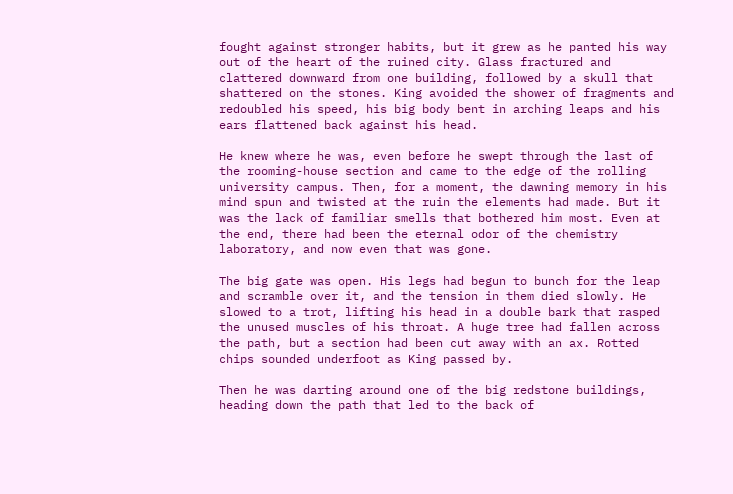fought against stronger habits, but it grew as he panted his way out of the heart of the ruined city. Glass fractured and clattered downward from one building, followed by a skull that shattered on the stones. King avoided the shower of fragments and redoubled his speed, his big body bent in arching leaps and his ears flattened back against his head.

He knew where he was, even before he swept through the last of the rooming-house section and came to the edge of the rolling university campus. Then, for a moment, the dawning memory in his mind spun and twisted at the ruin the elements had made. But it was the lack of familiar smells that bothered him most. Even at the end, there had been the eternal odor of the chemistry laboratory, and now even that was gone.

The big gate was open. His legs had begun to bunch for the leap and scramble over it, and the tension in them died slowly. He slowed to a trot, lifting his head in a double bark that rasped the unused muscles of his throat. A huge tree had fallen across the path, but a section had been cut away with an ax. Rotted chips sounded underfoot as King passed by.

Then he was darting around one of the big redstone buildings, heading down the path that led to the back of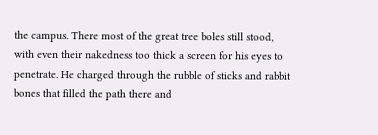the campus. There most of the great tree boles still stood, with even their nakedness too thick a screen for his eyes to penetrate. He charged through the rubble of sticks and rabbit bones that filled the path there and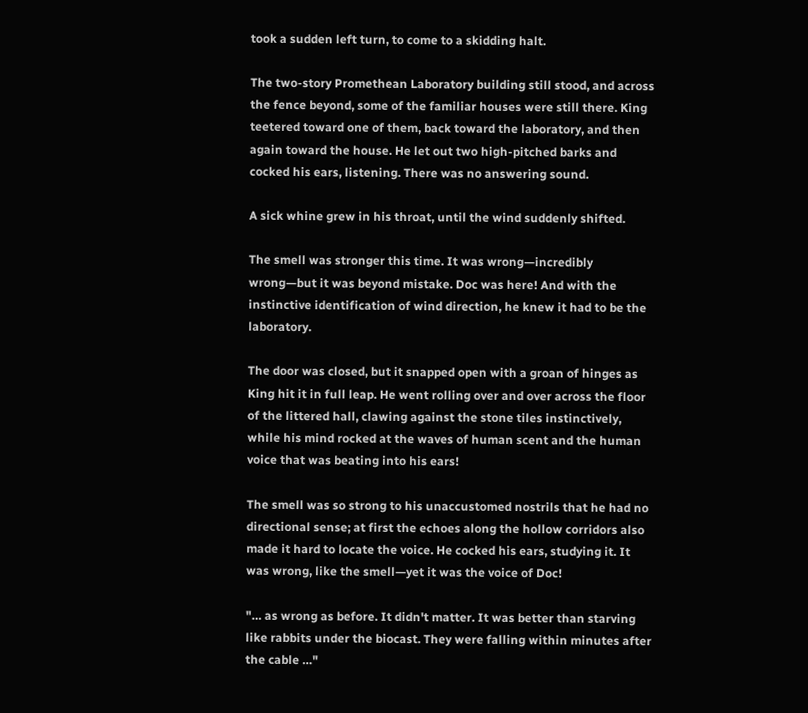took a sudden left turn, to come to a skidding halt.

The two-story Promethean Laboratory building still stood, and across the fence beyond, some of the familiar houses were still there. King teetered toward one of them, back toward the laboratory, and then again toward the house. He let out two high-pitched barks and cocked his ears, listening. There was no answering sound.

A sick whine grew in his throat, until the wind suddenly shifted.

The smell was stronger this time. It was wrong—incredibly wrong—but it was beyond mistake. Doc was here! And with the instinctive identification of wind direction, he knew it had to be the laboratory.

The door was closed, but it snapped open with a groan of hinges as King hit it in full leap. He went rolling over and over across the floor of the littered hall, clawing against the stone tiles instinctively, while his mind rocked at the waves of human scent and the human voice that was beating into his ears!

The smell was so strong to his unaccustomed nostrils that he had no directional sense; at first the echoes along the hollow corridors also made it hard to locate the voice. He cocked his ears, studying it. It was wrong, like the smell—yet it was the voice of Doc!

"… as wrong as before. It didn't matter. It was better than starving like rabbits under the biocast. They were falling within minutes after the cable …"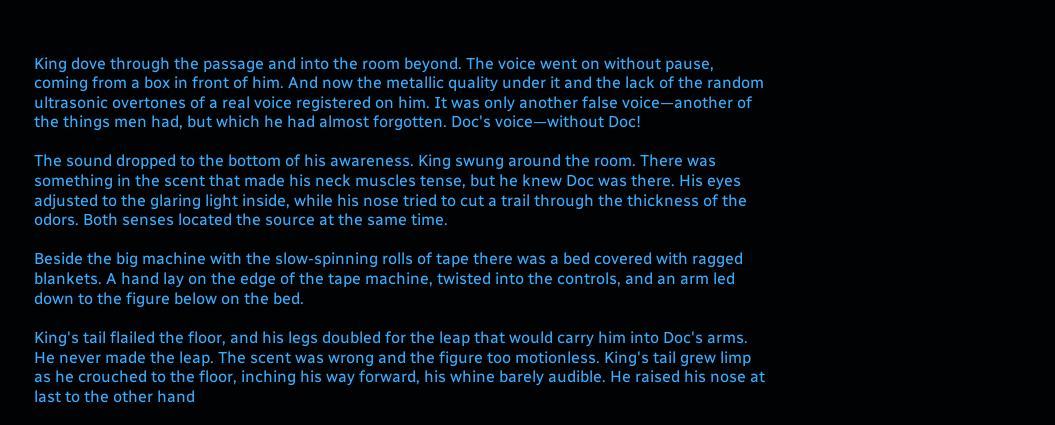King dove through the passage and into the room beyond. The voice went on without pause, coming from a box in front of him. And now the metallic quality under it and the lack of the random ultrasonic overtones of a real voice registered on him. It was only another false voice—another of the things men had, but which he had almost forgotten. Doc's voice—without Doc!

The sound dropped to the bottom of his awareness. King swung around the room. There was something in the scent that made his neck muscles tense, but he knew Doc was there. His eyes adjusted to the glaring light inside, while his nose tried to cut a trail through the thickness of the odors. Both senses located the source at the same time.

Beside the big machine with the slow-spinning rolls of tape there was a bed covered with ragged blankets. A hand lay on the edge of the tape machine, twisted into the controls, and an arm led down to the figure below on the bed.

King's tail flailed the floor, and his legs doubled for the leap that would carry him into Doc's arms. He never made the leap. The scent was wrong and the figure too motionless. King's tail grew limp as he crouched to the floor, inching his way forward, his whine barely audible. He raised his nose at last to the other hand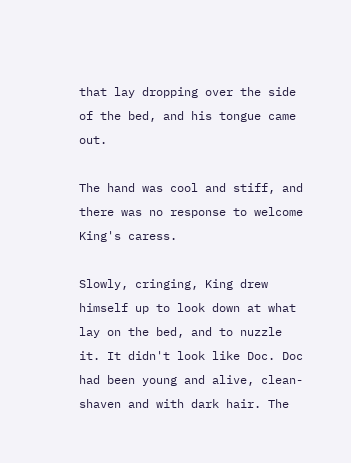that lay dropping over the side of the bed, and his tongue came out.

The hand was cool and stiff, and there was no response to welcome King's caress.

Slowly, cringing, King drew himself up to look down at what lay on the bed, and to nuzzle it. It didn't look like Doc. Doc had been young and alive, clean-shaven and with dark hair. The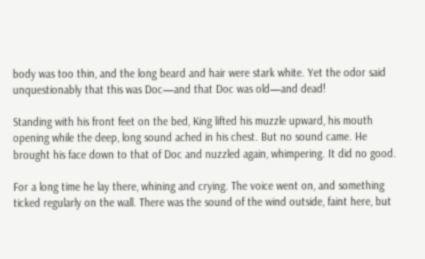body was too thin, and the long beard and hair were stark white. Yet the odor said unquestionably that this was Doc—and that Doc was old—and dead!

Standing with his front feet on the bed, King lifted his muzzle upward, his mouth opening while the deep, long sound ached in his chest. But no sound came. He brought his face down to that of Doc and nuzzled again, whimpering. It did no good.

For a long time he lay there, whining and crying. The voice went on, and something ticked regularly on the wall. There was the sound of the wind outside, faint here, but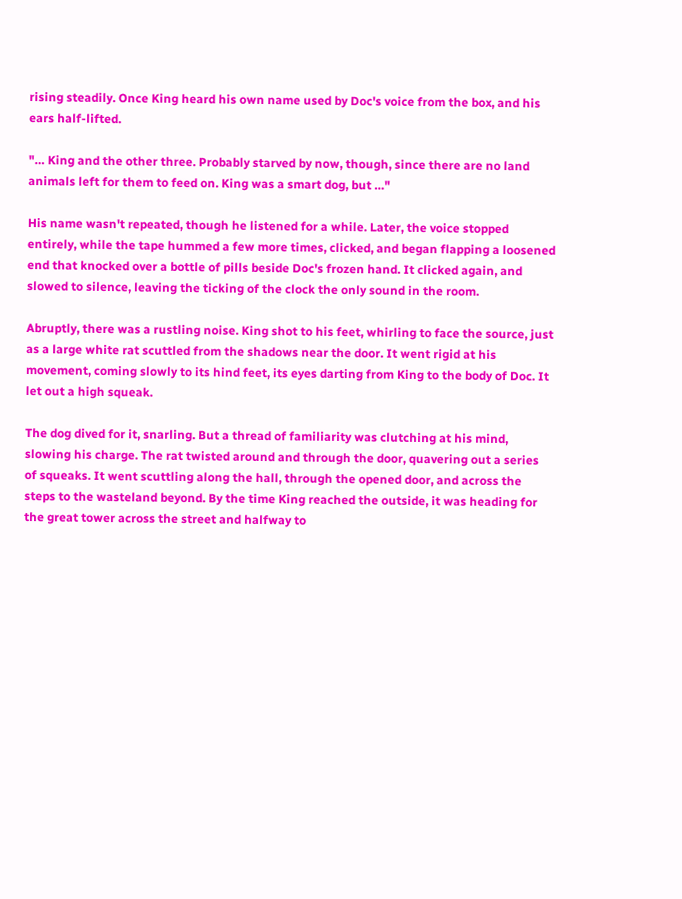rising steadily. Once King heard his own name used by Doc's voice from the box, and his ears half-lifted.

"… King and the other three. Probably starved by now, though, since there are no land animals left for them to feed on. King was a smart dog, but …"

His name wasn't repeated, though he listened for a while. Later, the voice stopped entirely, while the tape hummed a few more times, clicked, and began flapping a loosened end that knocked over a bottle of pills beside Doc's frozen hand. It clicked again, and slowed to silence, leaving the ticking of the clock the only sound in the room.

Abruptly, there was a rustling noise. King shot to his feet, whirling to face the source, just as a large white rat scuttled from the shadows near the door. It went rigid at his movement, coming slowly to its hind feet, its eyes darting from King to the body of Doc. It let out a high squeak.

The dog dived for it, snarling. But a thread of familiarity was clutching at his mind, slowing his charge. The rat twisted around and through the door, quavering out a series of squeaks. It went scuttling along the hall, through the opened door, and across the steps to the wasteland beyond. By the time King reached the outside, it was heading for the great tower across the street and halfway to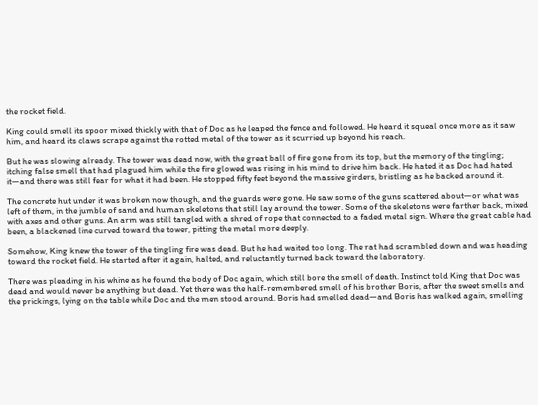the rocket field.

King could smell its spoor mixed thickly with that of Doc as he leaped the fence and followed. He heard it squeal once more as it saw him, and heard its claws scrape against the rotted metal of the tower as it scurried up beyond his reach.

But he was slowing already. The tower was dead now, with the great ball of fire gone from its top, but the memory of the tingling; itching false smell that had plagued him while the fire glowed was rising in his mind to drive him back. He hated it as Doc had hated it—and there was still fear for what it had been. He stopped fifty feet beyond the massive girders, bristling as he backed around it.

The concrete hut under it was broken now though, and the guards were gone. He saw some of the guns scattered about—or what was left of them, in the jumble of sand and human skeletons that still lay around the tower. Some of the skeletons were farther back, mixed with axes and other guns. An arm was still tangled with a shred of rope that connected to a faded metal sign. Where the great cable had been, a blackened line curved toward the tower, pitting the metal more deeply.

Somehow, King knew the tower of the tingling fire was dead. But he had waited too long. The rat had scrambled down and was heading toward the rocket field. He started after it again, halted, and reluctantly turned back toward the laboratory.

There was pleading in his whine as he found the body of Doc again, which still bore the smell of death. Instinct told King that Doc was dead and would never be anything but dead. Yet there was the half-remembered smell of his brother Boris, after the sweet smells and the prickings, lying on the table while Doc and the men stood around. Boris had smelled dead—and Boris has walked again, smelling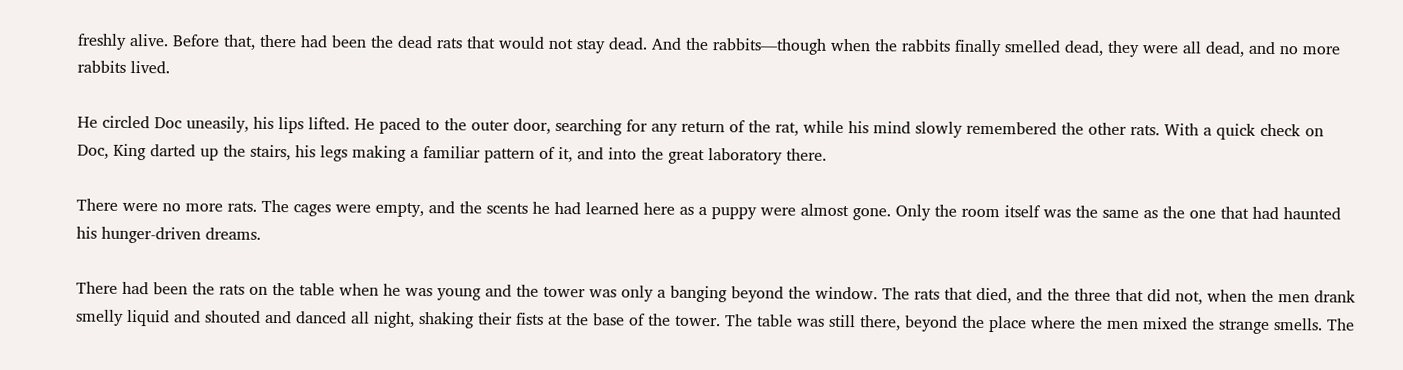freshly alive. Before that, there had been the dead rats that would not stay dead. And the rabbits—though when the rabbits finally smelled dead, they were all dead, and no more rabbits lived.

He circled Doc uneasily, his lips lifted. He paced to the outer door, searching for any return of the rat, while his mind slowly remembered the other rats. With a quick check on Doc, King darted up the stairs, his legs making a familiar pattern of it, and into the great laboratory there.

There were no more rats. The cages were empty, and the scents he had learned here as a puppy were almost gone. Only the room itself was the same as the one that had haunted his hunger-driven dreams.

There had been the rats on the table when he was young and the tower was only a banging beyond the window. The rats that died, and the three that did not, when the men drank smelly liquid and shouted and danced all night, shaking their fists at the base of the tower. The table was still there, beyond the place where the men mixed the strange smells. The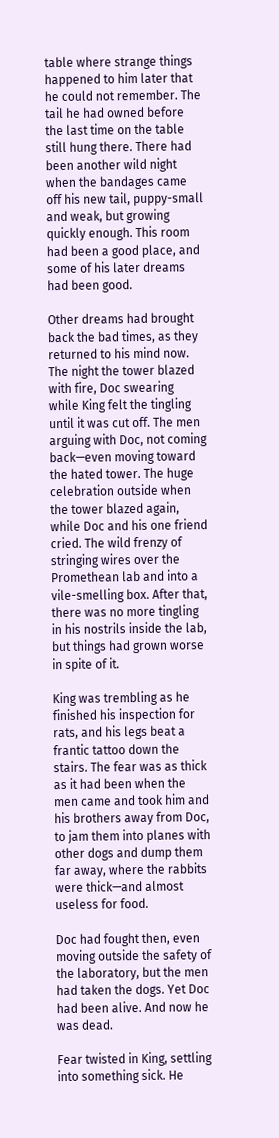table where strange things happened to him later that he could not remember. The tail he had owned before the last time on the table still hung there. There had been another wild night when the bandages came off his new tail, puppy-small and weak, but growing quickly enough. This room had been a good place, and some of his later dreams had been good.

Other dreams had brought back the bad times, as they returned to his mind now. The night the tower blazed with fire, Doc swearing while King felt the tingling until it was cut off. The men arguing with Doc, not coming back—even moving toward the hated tower. The huge celebration outside when the tower blazed again, while Doc and his one friend cried. The wild frenzy of stringing wires over the Promethean lab and into a vile-smelling box. After that, there was no more tingling in his nostrils inside the lab, but things had grown worse in spite of it.

King was trembling as he finished his inspection for rats, and his legs beat a frantic tattoo down the stairs. The fear was as thick as it had been when the men came and took him and his brothers away from Doc, to jam them into planes with other dogs and dump them far away, where the rabbits were thick—and almost useless for food.

Doc had fought then, even moving outside the safety of the laboratory, but the men had taken the dogs. Yet Doc had been alive. And now he was dead.

Fear twisted in King, settling into something sick. He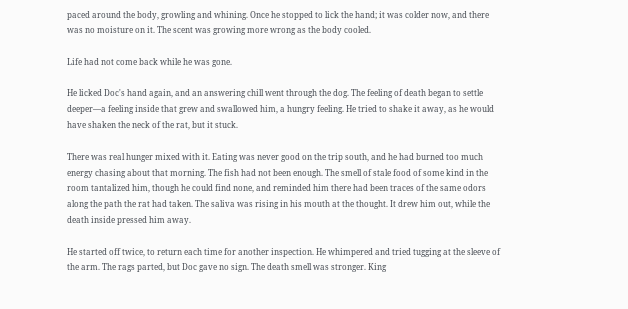paced around the body, growling and whining. Once he stopped to lick the hand; it was colder now, and there was no moisture on it. The scent was growing more wrong as the body cooled.

Life had not come back while he was gone.

He licked Doc's hand again, and an answering chill went through the dog. The feeling of death began to settle deeper—a feeling inside that grew and swallowed him, a hungry feeling. He tried to shake it away, as he would have shaken the neck of the rat, but it stuck.

There was real hunger mixed with it. Eating was never good on the trip south, and he had burned too much energy chasing about that morning. The fish had not been enough. The smell of stale food of some kind in the room tantalized him, though he could find none, and reminded him there had been traces of the same odors along the path the rat had taken. The saliva was rising in his mouth at the thought. It drew him out, while the death inside pressed him away.

He started off twice, to return each time for another inspection. He whimpered and tried tugging at the sleeve of the arm. The rags parted, but Doc gave no sign. The death smell was stronger. King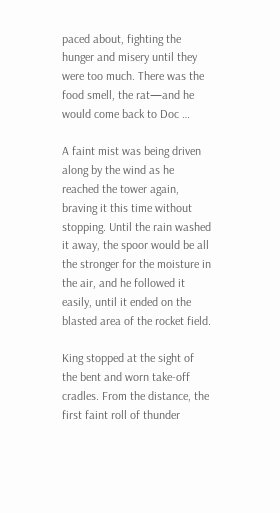paced about, fighting the hunger and misery until they were too much. There was the food smell, the rat—and he would come back to Doc …

A faint mist was being driven along by the wind as he reached the tower again, braving it this time without stopping. Until the rain washed it away, the spoor would be all the stronger for the moisture in the air, and he followed it easily, until it ended on the blasted area of the rocket field.

King stopped at the sight of the bent and worn take-off cradles. From the distance, the first faint roll of thunder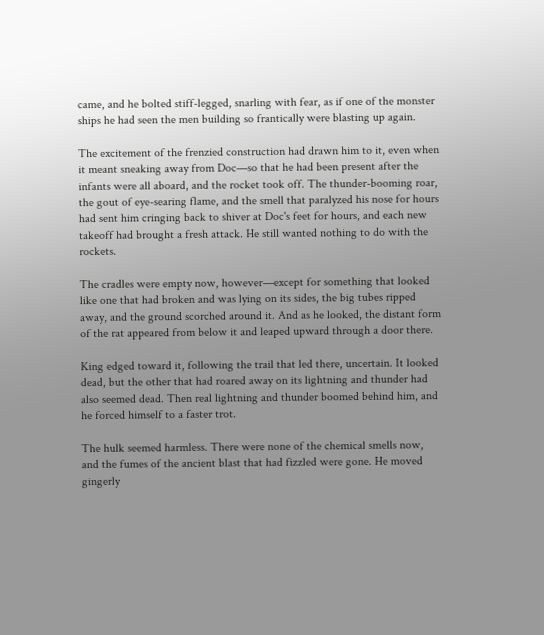came, and he bolted stiff-legged, snarling with fear, as if one of the monster ships he had seen the men building so frantically were blasting up again.

The excitement of the frenzied construction had drawn him to it, even when it meant sneaking away from Doc—so that he had been present after the infants were all aboard, and the rocket took off. The thunder-booming roar, the gout of eye-searing flame, and the smell that paralyzed his nose for hours had sent him cringing back to shiver at Doc's feet for hours, and each new takeoff had brought a fresh attack. He still wanted nothing to do with the rockets.

The cradles were empty now, however—except for something that looked like one that had broken and was lying on its sides, the big tubes ripped away, and the ground scorched around it. And as he looked, the distant form of the rat appeared from below it and leaped upward through a door there.

King edged toward it, following the trail that led there, uncertain. It looked dead, but the other that had roared away on its lightning and thunder had also seemed dead. Then real lightning and thunder boomed behind him, and he forced himself to a faster trot.

The hulk seemed harmless. There were none of the chemical smells now, and the fumes of the ancient blast that had fizzled were gone. He moved gingerly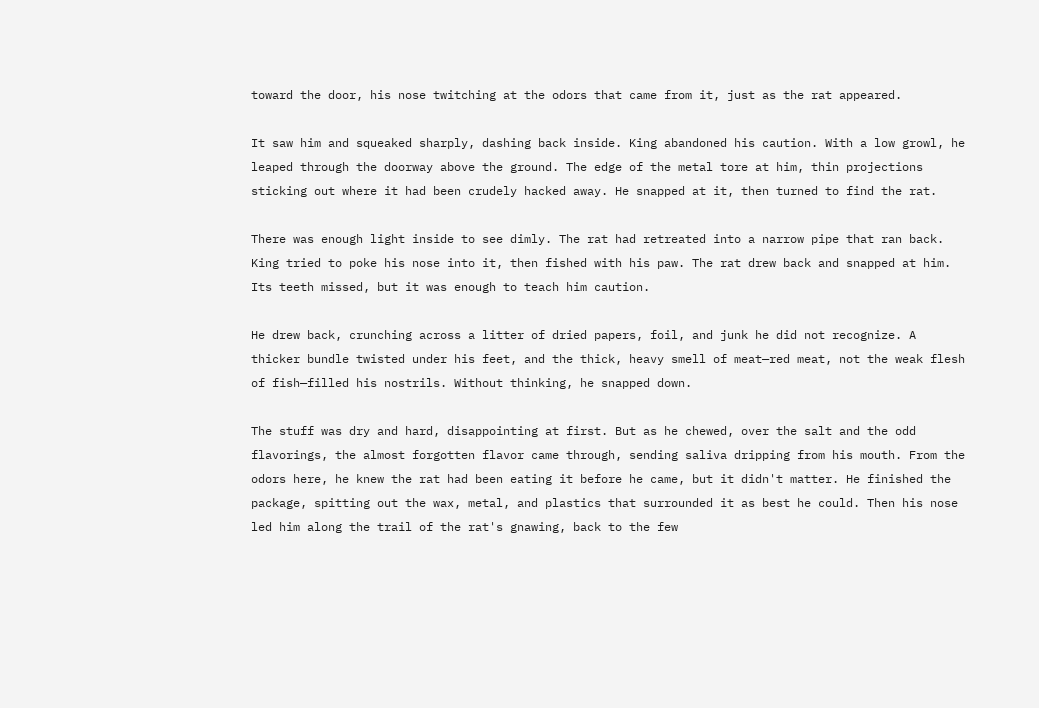toward the door, his nose twitching at the odors that came from it, just as the rat appeared.

It saw him and squeaked sharply, dashing back inside. King abandoned his caution. With a low growl, he leaped through the doorway above the ground. The edge of the metal tore at him, thin projections sticking out where it had been crudely hacked away. He snapped at it, then turned to find the rat.

There was enough light inside to see dimly. The rat had retreated into a narrow pipe that ran back. King tried to poke his nose into it, then fished with his paw. The rat drew back and snapped at him. Its teeth missed, but it was enough to teach him caution.

He drew back, crunching across a litter of dried papers, foil, and junk he did not recognize. A thicker bundle twisted under his feet, and the thick, heavy smell of meat—red meat, not the weak flesh of fish—filled his nostrils. Without thinking, he snapped down.

The stuff was dry and hard, disappointing at first. But as he chewed, over the salt and the odd flavorings, the almost forgotten flavor came through, sending saliva dripping from his mouth. From the odors here, he knew the rat had been eating it before he came, but it didn't matter. He finished the package, spitting out the wax, metal, and plastics that surrounded it as best he could. Then his nose led him along the trail of the rat's gnawing, back to the few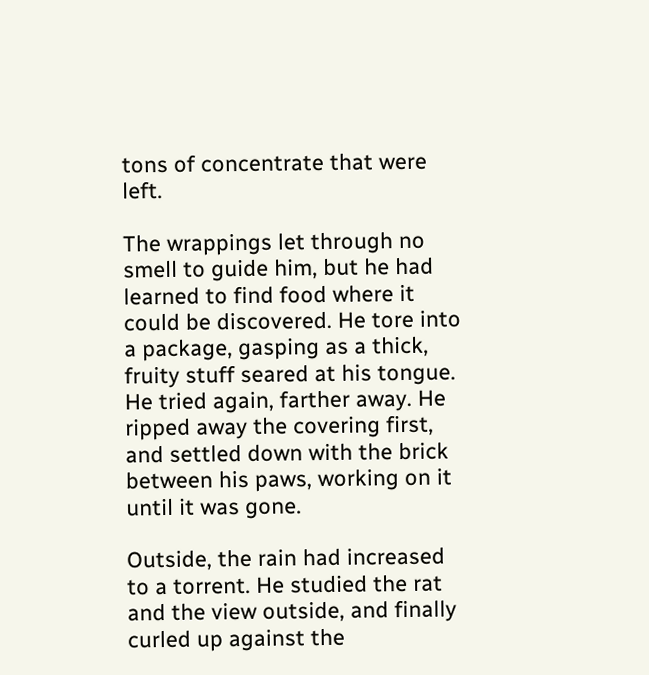tons of concentrate that were left.

The wrappings let through no smell to guide him, but he had learned to find food where it could be discovered. He tore into a package, gasping as a thick, fruity stuff seared at his tongue. He tried again, farther away. He ripped away the covering first, and settled down with the brick between his paws, working on it until it was gone.

Outside, the rain had increased to a torrent. He studied the rat and the view outside, and finally curled up against the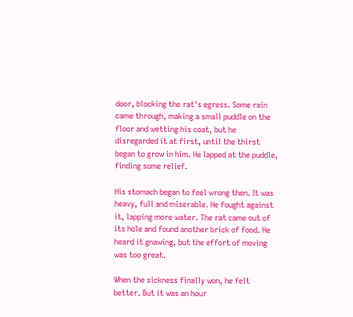door, blocking the rat's egress. Some rain came through, making a small puddle on the floor and wetting his coat, but he disregarded it at first, until the thirst began to grow in him. He lapped at the puddle, finding some relief.

His stomach began to feel wrong then. It was heavy, full and miserable. He fought against it, lapping more water. The rat came out of its hole and found another brick of food. He heard it gnawing, but the effort of moving was too great.

When the sickness finally won, he felt better. But it was an hour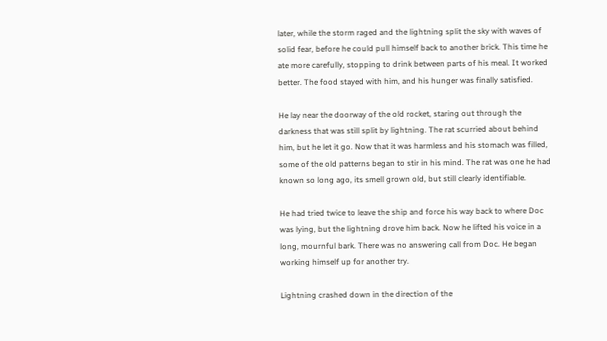later, while the storm raged and the lightning split the sky with waves of solid fear, before he could pull himself back to another brick. This time he ate more carefully, stopping to drink between parts of his meal. It worked better. The food stayed with him, and his hunger was finally satisfied.

He lay near the doorway of the old rocket, staring out through the darkness that was still split by lightning. The rat scurried about behind him, but he let it go. Now that it was harmless and his stomach was filled, some of the old patterns began to stir in his mind. The rat was one he had known so long ago, its smell grown old, but still clearly identifiable.

He had tried twice to leave the ship and force his way back to where Doc was lying, but the lightning drove him back. Now he lifted his voice in a long, mournful bark. There was no answering call from Doc. He began working himself up for another try.

Lightning crashed down in the direction of the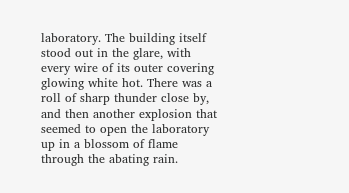laboratory. The building itself stood out in the glare, with every wire of its outer covering glowing white hot. There was a roll of sharp thunder close by, and then another explosion that seemed to open the laboratory up in a blossom of flame through the abating rain.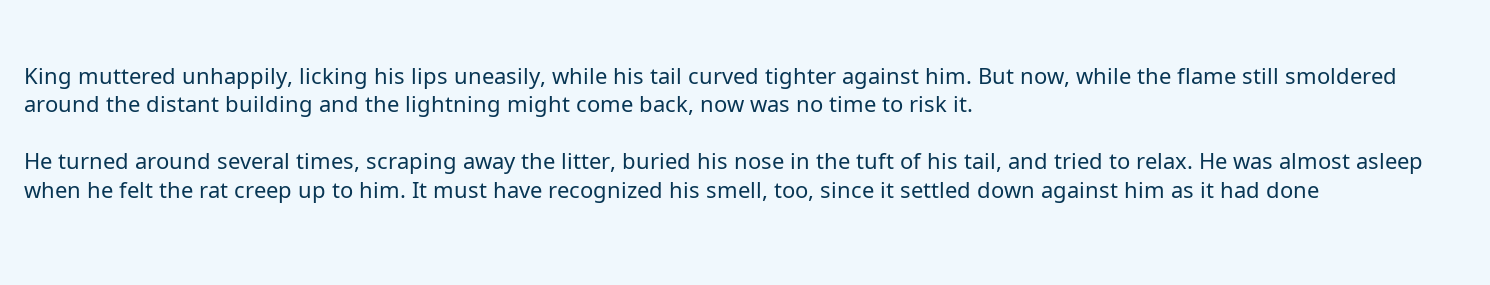King muttered unhappily, licking his lips uneasily, while his tail curved tighter against him. But now, while the flame still smoldered around the distant building and the lightning might come back, now was no time to risk it.

He turned around several times, scraping away the litter, buried his nose in the tuft of his tail, and tried to relax. He was almost asleep when he felt the rat creep up to him. It must have recognized his smell, too, since it settled down against him as it had done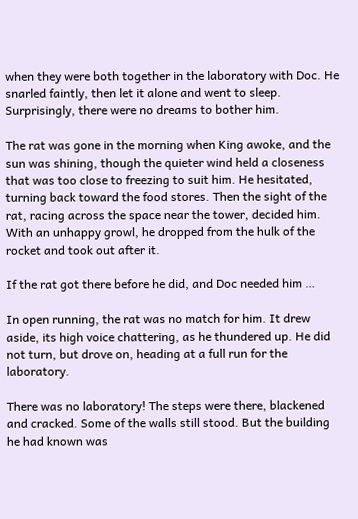when they were both together in the laboratory with Doc. He snarled faintly, then let it alone and went to sleep. Surprisingly, there were no dreams to bother him.

The rat was gone in the morning when King awoke, and the sun was shining, though the quieter wind held a closeness that was too close to freezing to suit him. He hesitated, turning back toward the food stores. Then the sight of the rat, racing across the space near the tower, decided him. With an unhappy growl, he dropped from the hulk of the rocket and took out after it.

If the rat got there before he did, and Doc needed him …

In open running, the rat was no match for him. It drew aside, its high voice chattering, as he thundered up. He did not turn, but drove on, heading at a full run for the laboratory.

There was no laboratory! The steps were there, blackened and cracked. Some of the walls still stood. But the building he had known was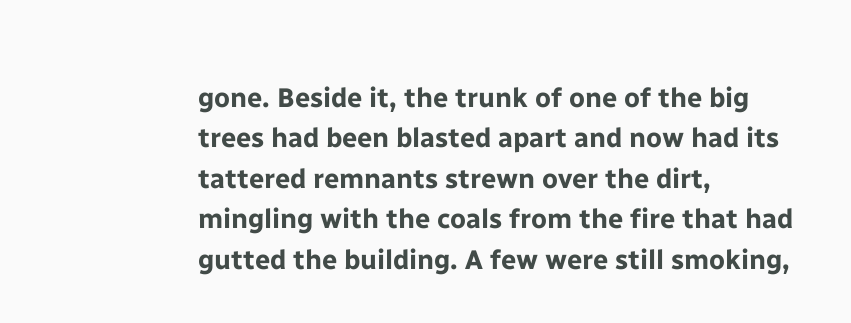gone. Beside it, the trunk of one of the big trees had been blasted apart and now had its tattered remnants strewn over the dirt, mingling with the coals from the fire that had gutted the building. A few were still smoking,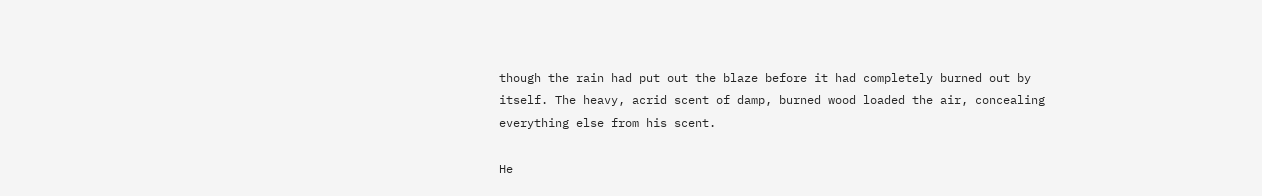though the rain had put out the blaze before it had completely burned out by itself. The heavy, acrid scent of damp, burned wood loaded the air, concealing everything else from his scent.

He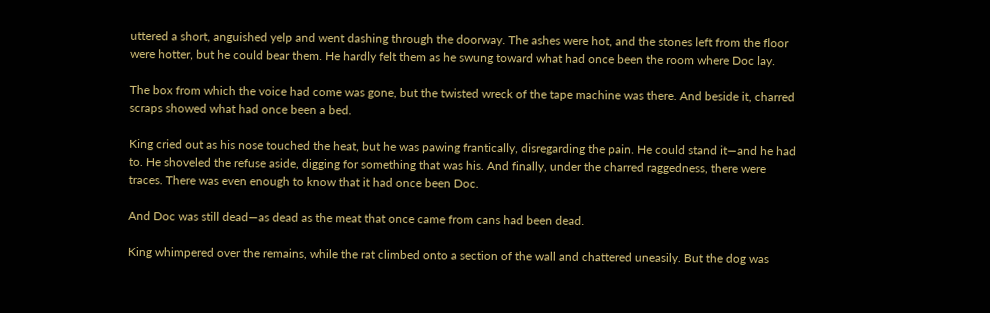uttered a short, anguished yelp and went dashing through the doorway. The ashes were hot, and the stones left from the floor were hotter, but he could bear them. He hardly felt them as he swung toward what had once been the room where Doc lay.

The box from which the voice had come was gone, but the twisted wreck of the tape machine was there. And beside it, charred scraps showed what had once been a bed.

King cried out as his nose touched the heat, but he was pawing frantically, disregarding the pain. He could stand it—and he had to. He shoveled the refuse aside, digging for something that was his. And finally, under the charred raggedness, there were traces. There was even enough to know that it had once been Doc.

And Doc was still dead—as dead as the meat that once came from cans had been dead.

King whimpered over the remains, while the rat climbed onto a section of the wall and chattered uneasily. But the dog was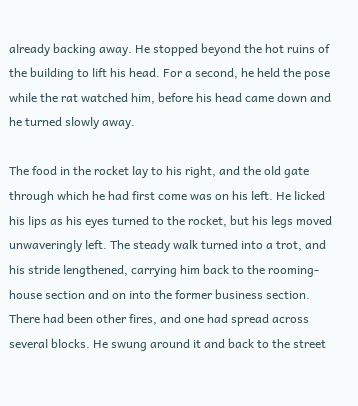already backing away. He stopped beyond the hot ruins of the building to lift his head. For a second, he held the pose while the rat watched him, before his head came down and he turned slowly away.

The food in the rocket lay to his right, and the old gate through which he had first come was on his left. He licked his lips as his eyes turned to the rocket, but his legs moved unwaveringly left. The steady walk turned into a trot, and his stride lengthened, carrying him back to the rooming-house section and on into the former business section. There had been other fires, and one had spread across several blocks. He swung around it and back to the street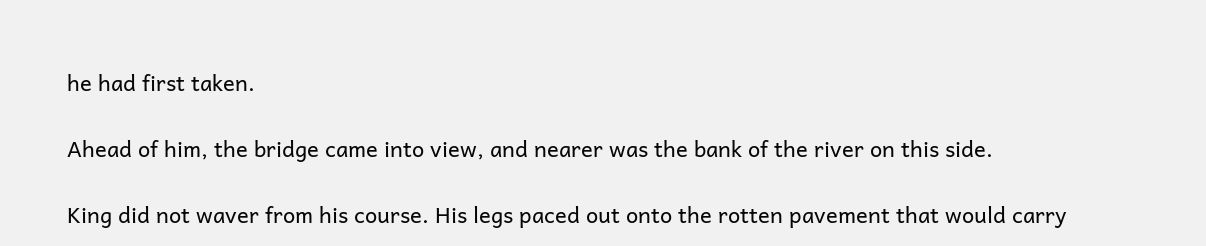he had first taken.

Ahead of him, the bridge came into view, and nearer was the bank of the river on this side.

King did not waver from his course. His legs paced out onto the rotten pavement that would carry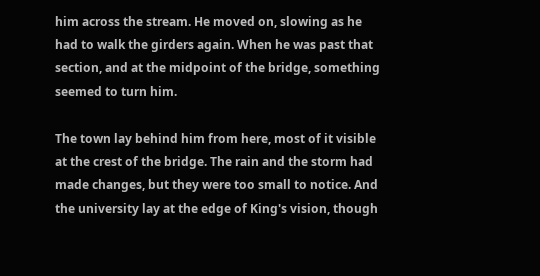him across the stream. He moved on, slowing as he had to walk the girders again. When he was past that section, and at the midpoint of the bridge, something seemed to turn him.

The town lay behind him from here, most of it visible at the crest of the bridge. The rain and the storm had made changes, but they were too small to notice. And the university lay at the edge of King's vision, though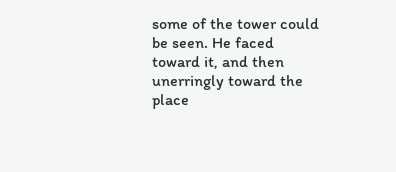some of the tower could be seen. He faced toward it, and then unerringly toward the place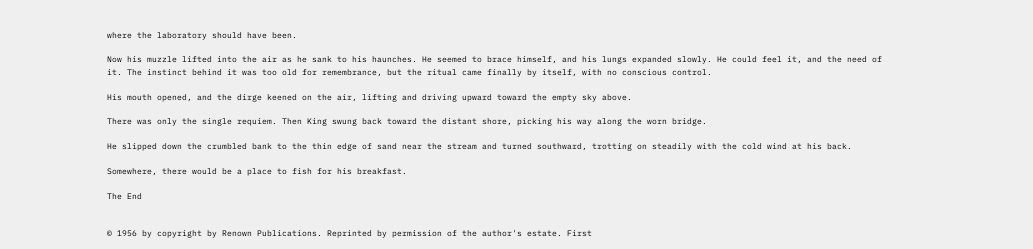where the laboratory should have been.

Now his muzzle lifted into the air as he sank to his haunches. He seemed to brace himself, and his lungs expanded slowly. He could feel it, and the need of it. The instinct behind it was too old for remembrance, but the ritual came finally by itself, with no conscious control.

His mouth opened, and the dirge keened on the air, lifting and driving upward toward the empty sky above.

There was only the single requiem. Then King swung back toward the distant shore, picking his way along the worn bridge.

He slipped down the crumbled bank to the thin edge of sand near the stream and turned southward, trotting on steadily with the cold wind at his back.

Somewhere, there would be a place to fish for his breakfast.

The End


© 1956 by copyright by Renown Publications. Reprinted by permission of the author's estate. First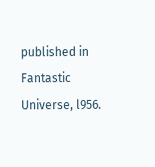published in Fantastic Universe, l956.